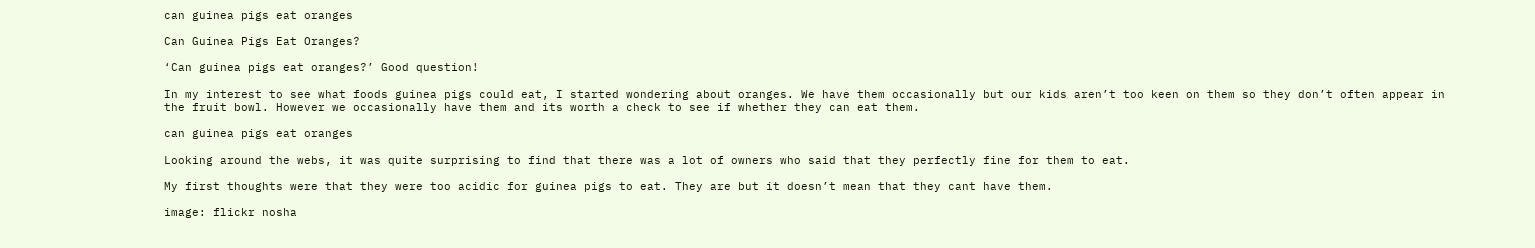can guinea pigs eat oranges

Can Guinea Pigs Eat Oranges?

‘Can guinea pigs eat oranges?’ Good question!

In my interest to see what foods guinea pigs could eat, I started wondering about oranges. We have them occasionally but our kids aren’t too keen on them so they don’t often appear in the fruit bowl. However we occasionally have them and its worth a check to see if whether they can eat them.

can guinea pigs eat oranges

Looking around the webs, it was quite surprising to find that there was a lot of owners who said that they perfectly fine for them to eat.

My first thoughts were that they were too acidic for guinea pigs to eat. They are but it doesn’t mean that they cant have them.

image: flickr nosha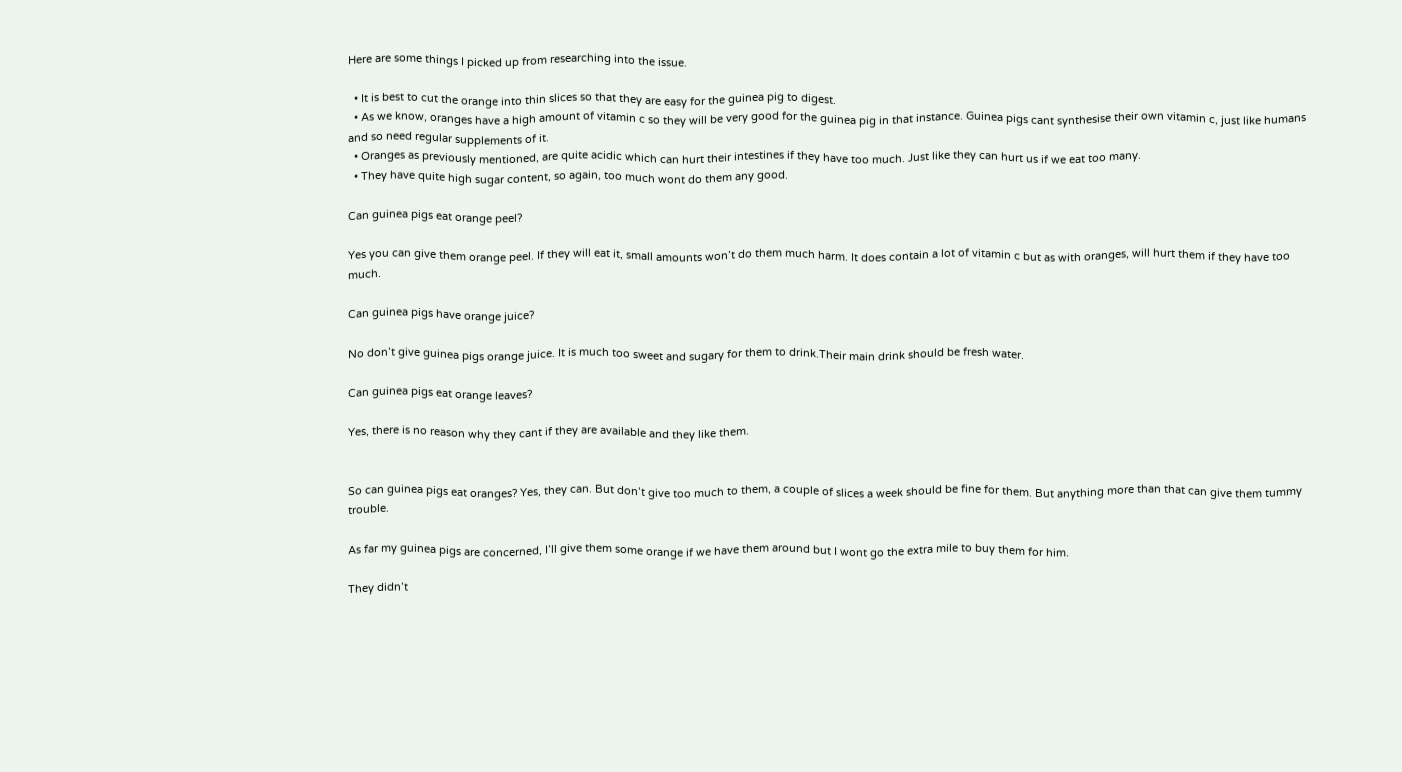Here are some things I picked up from researching into the issue.

  • It is best to cut the orange into thin slices so that they are easy for the guinea pig to digest.
  • As we know, oranges have a high amount of vitamin c so they will be very good for the guinea pig in that instance. Guinea pigs cant synthesise their own vitamin c, just like humans and so need regular supplements of it.
  • Oranges as previously mentioned, are quite acidic which can hurt their intestines if they have too much. Just like they can hurt us if we eat too many.
  • They have quite high sugar content, so again, too much wont do them any good.

Can guinea pigs eat orange peel?

Yes you can give them orange peel. If they will eat it, small amounts won’t do them much harm. It does contain a lot of vitamin c but as with oranges, will hurt them if they have too much.

Can guinea pigs have orange juice?

No don’t give guinea pigs orange juice. It is much too sweet and sugary for them to drink.Their main drink should be fresh water.

Can guinea pigs eat orange leaves?

Yes, there is no reason why they cant if they are available and they like them.


So can guinea pigs eat oranges? Yes, they can. But don’t give too much to them, a couple of slices a week should be fine for them. But anything more than that can give them tummy trouble.

As far my guinea pigs are concerned, I’ll give them some orange if we have them around but I wont go the extra mile to buy them for him.

They didn’t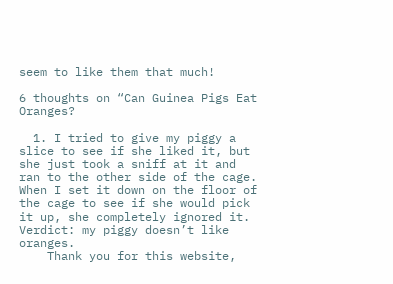seem to like them that much!

6 thoughts on “Can Guinea Pigs Eat Oranges?

  1. I tried to give my piggy a slice to see if she liked it, but she just took a sniff at it and ran to the other side of the cage. When I set it down on the floor of the cage to see if she would pick it up, she completely ignored it. Verdict: my piggy doesn’t like oranges.
    Thank you for this website,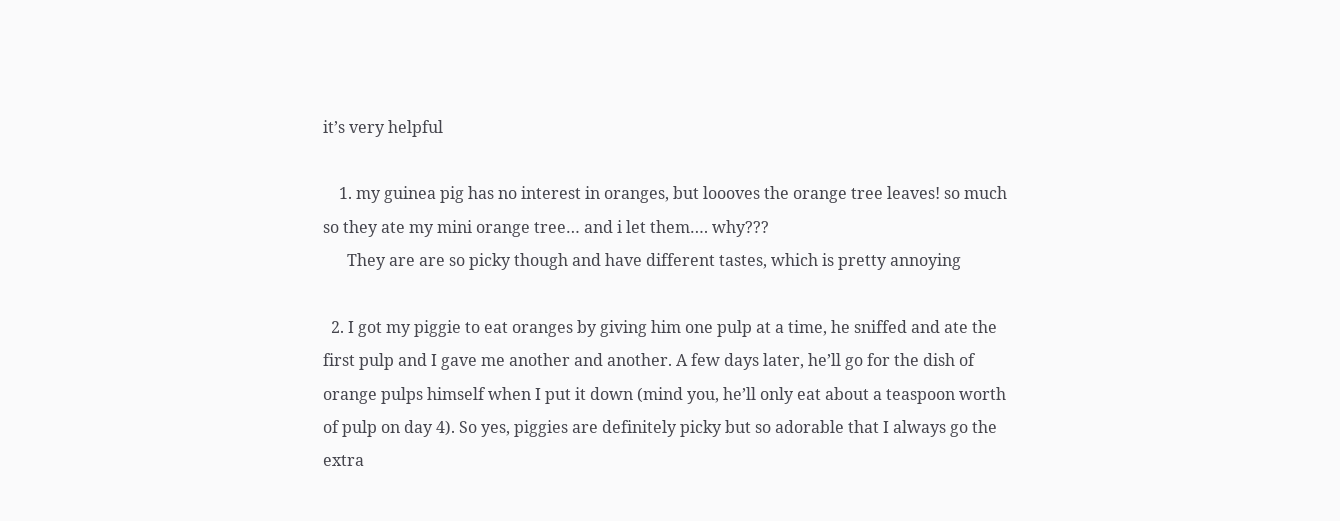it’s very helpful

    1. my guinea pig has no interest in oranges, but loooves the orange tree leaves! so much so they ate my mini orange tree… and i let them…. why???
      They are are so picky though and have different tastes, which is pretty annoying

  2. I got my piggie to eat oranges by giving him one pulp at a time, he sniffed and ate the first pulp and I gave me another and another. A few days later, he’ll go for the dish of orange pulps himself when I put it down (mind you, he’ll only eat about a teaspoon worth of pulp on day 4). So yes, piggies are definitely picky but so adorable that I always go the extra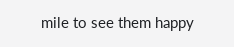mile to see them happy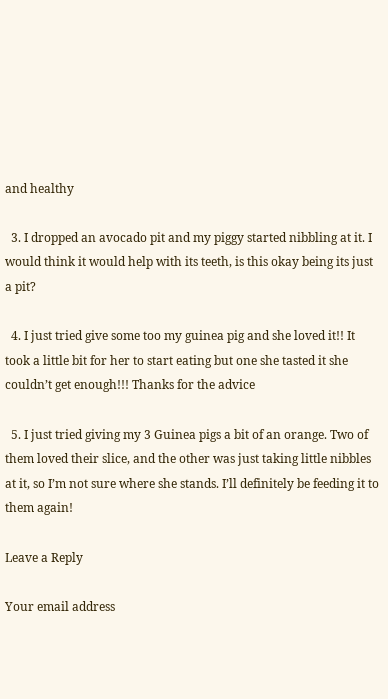and healthy

  3. I dropped an avocado pit and my piggy started nibbling at it. I would think it would help with its teeth, is this okay being its just a pit?

  4. I just tried give some too my guinea pig and she loved it!! It took a little bit for her to start eating but one she tasted it she couldn’t get enough!!! Thanks for the advice

  5. I just tried giving my 3 Guinea pigs a bit of an orange. Two of them loved their slice, and the other was just taking little nibbles at it, so I’m not sure where she stands. I’ll definitely be feeding it to them again!

Leave a Reply

Your email address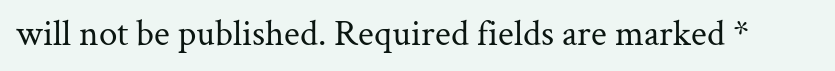will not be published. Required fields are marked *